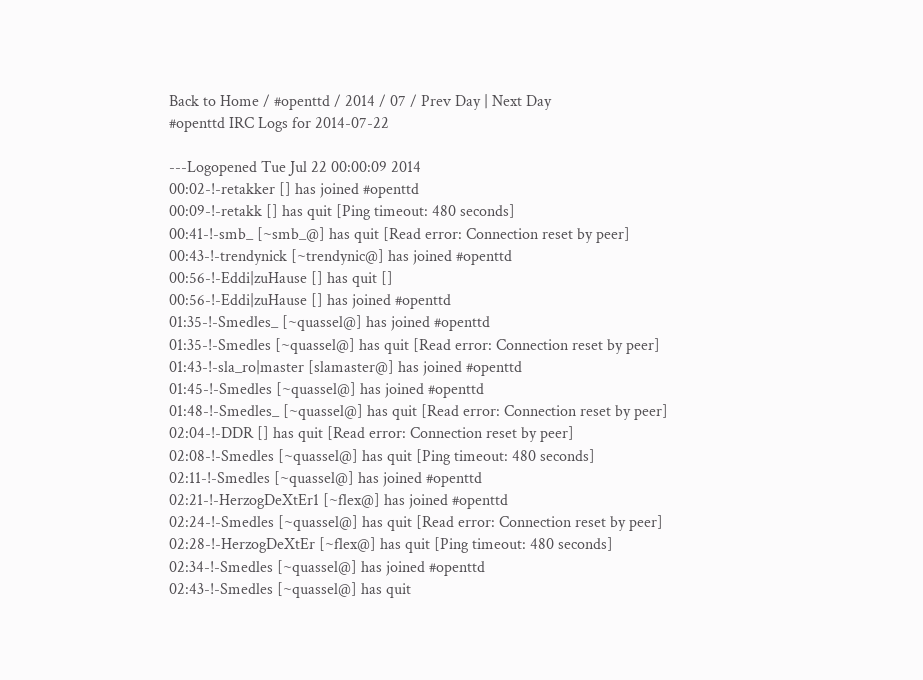Back to Home / #openttd / 2014 / 07 / Prev Day | Next Day
#openttd IRC Logs for 2014-07-22

---Logopened Tue Jul 22 00:00:09 2014
00:02-!-retakker [] has joined #openttd
00:09-!-retakk [] has quit [Ping timeout: 480 seconds]
00:41-!-smb_ [~smb_@] has quit [Read error: Connection reset by peer]
00:43-!-trendynick [~trendynic@] has joined #openttd
00:56-!-Eddi|zuHause [] has quit []
00:56-!-Eddi|zuHause [] has joined #openttd
01:35-!-Smedles_ [~quassel@] has joined #openttd
01:35-!-Smedles [~quassel@] has quit [Read error: Connection reset by peer]
01:43-!-sla_ro|master [slamaster@] has joined #openttd
01:45-!-Smedles [~quassel@] has joined #openttd
01:48-!-Smedles_ [~quassel@] has quit [Read error: Connection reset by peer]
02:04-!-DDR [] has quit [Read error: Connection reset by peer]
02:08-!-Smedles [~quassel@] has quit [Ping timeout: 480 seconds]
02:11-!-Smedles [~quassel@] has joined #openttd
02:21-!-HerzogDeXtEr1 [~flex@] has joined #openttd
02:24-!-Smedles [~quassel@] has quit [Read error: Connection reset by peer]
02:28-!-HerzogDeXtEr [~flex@] has quit [Ping timeout: 480 seconds]
02:34-!-Smedles [~quassel@] has joined #openttd
02:43-!-Smedles [~quassel@] has quit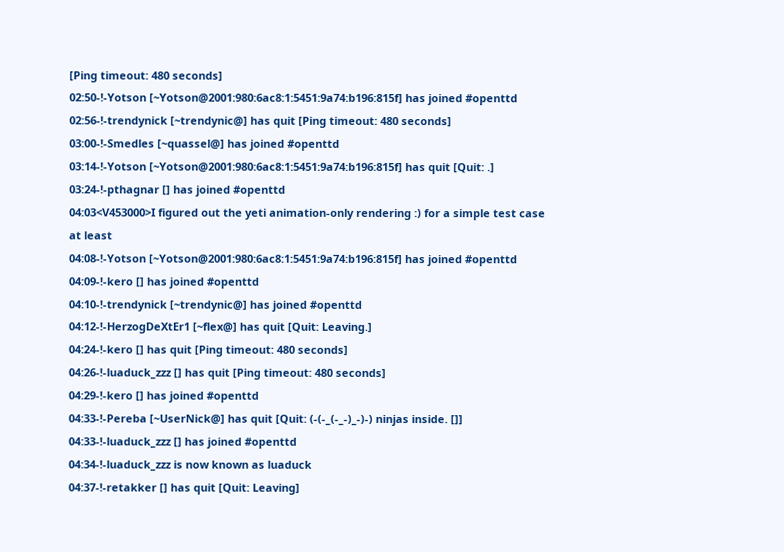[Ping timeout: 480 seconds]
02:50-!-Yotson [~Yotson@2001:980:6ac8:1:5451:9a74:b196:815f] has joined #openttd
02:56-!-trendynick [~trendynic@] has quit [Ping timeout: 480 seconds]
03:00-!-Smedles [~quassel@] has joined #openttd
03:14-!-Yotson [~Yotson@2001:980:6ac8:1:5451:9a74:b196:815f] has quit [Quit: .]
03:24-!-pthagnar [] has joined #openttd
04:03<V453000>I figured out the yeti animation-only rendering :) for a simple test case at least
04:08-!-Yotson [~Yotson@2001:980:6ac8:1:5451:9a74:b196:815f] has joined #openttd
04:09-!-kero [] has joined #openttd
04:10-!-trendynick [~trendynic@] has joined #openttd
04:12-!-HerzogDeXtEr1 [~flex@] has quit [Quit: Leaving.]
04:24-!-kero [] has quit [Ping timeout: 480 seconds]
04:26-!-luaduck_zzz [] has quit [Ping timeout: 480 seconds]
04:29-!-kero [] has joined #openttd
04:33-!-Pereba [~UserNick@] has quit [Quit: (-(-_(-_-)_-)-) ninjas inside. []]
04:33-!-luaduck_zzz [] has joined #openttd
04:34-!-luaduck_zzz is now known as luaduck
04:37-!-retakker [] has quit [Quit: Leaving]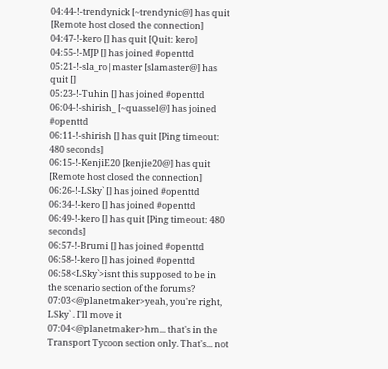04:44-!-trendynick [~trendynic@] has quit [Remote host closed the connection]
04:47-!-kero [] has quit [Quit: kero]
04:55-!-MJP [] has joined #openttd
05:21-!-sla_ro|master [slamaster@] has quit []
05:23-!-Tuhin [] has joined #openttd
06:04-!-shirish_ [~quassel@] has joined #openttd
06:11-!-shirish [] has quit [Ping timeout: 480 seconds]
06:15-!-KenjiE20 [kenjie20@] has quit [Remote host closed the connection]
06:26-!-LSky` [] has joined #openttd
06:34-!-kero [] has joined #openttd
06:49-!-kero [] has quit [Ping timeout: 480 seconds]
06:57-!-Brumi [] has joined #openttd
06:58-!-kero [] has joined #openttd
06:58<LSky`>isnt this supposed to be in the scenario section of the forums?
07:03<@planetmaker>yeah, you're right, LSky` . I'll move it
07:04<@planetmaker>hm... that's in the Transport Tycoon section only. That's... not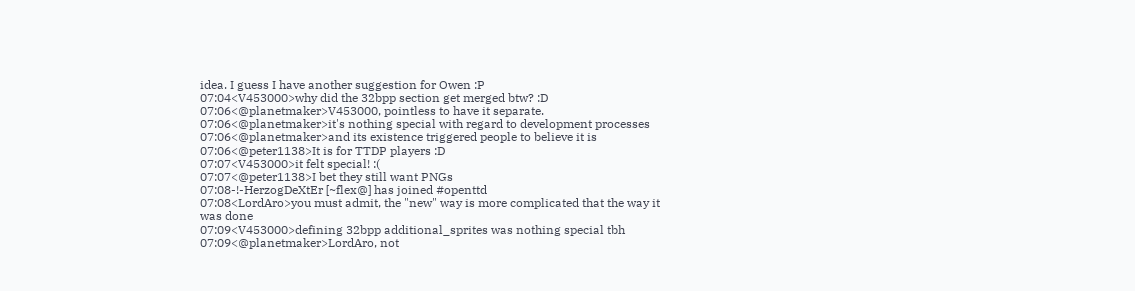idea. I guess I have another suggestion for Owen :P
07:04<V453000>why did the 32bpp section get merged btw? :D
07:06<@planetmaker>V453000, pointless to have it separate.
07:06<@planetmaker>it's nothing special with regard to development processes
07:06<@planetmaker>and its existence triggered people to believe it is
07:06<@peter1138>It is for TTDP players :D
07:07<V453000>it felt special! :(
07:07<@peter1138>I bet they still want PNGs
07:08-!-HerzogDeXtEr [~flex@] has joined #openttd
07:08<LordAro>you must admit, the "new" way is more complicated that the way it was done
07:09<V453000>defining 32bpp additional_sprites was nothing special tbh
07:09<@planetmaker>LordAro, not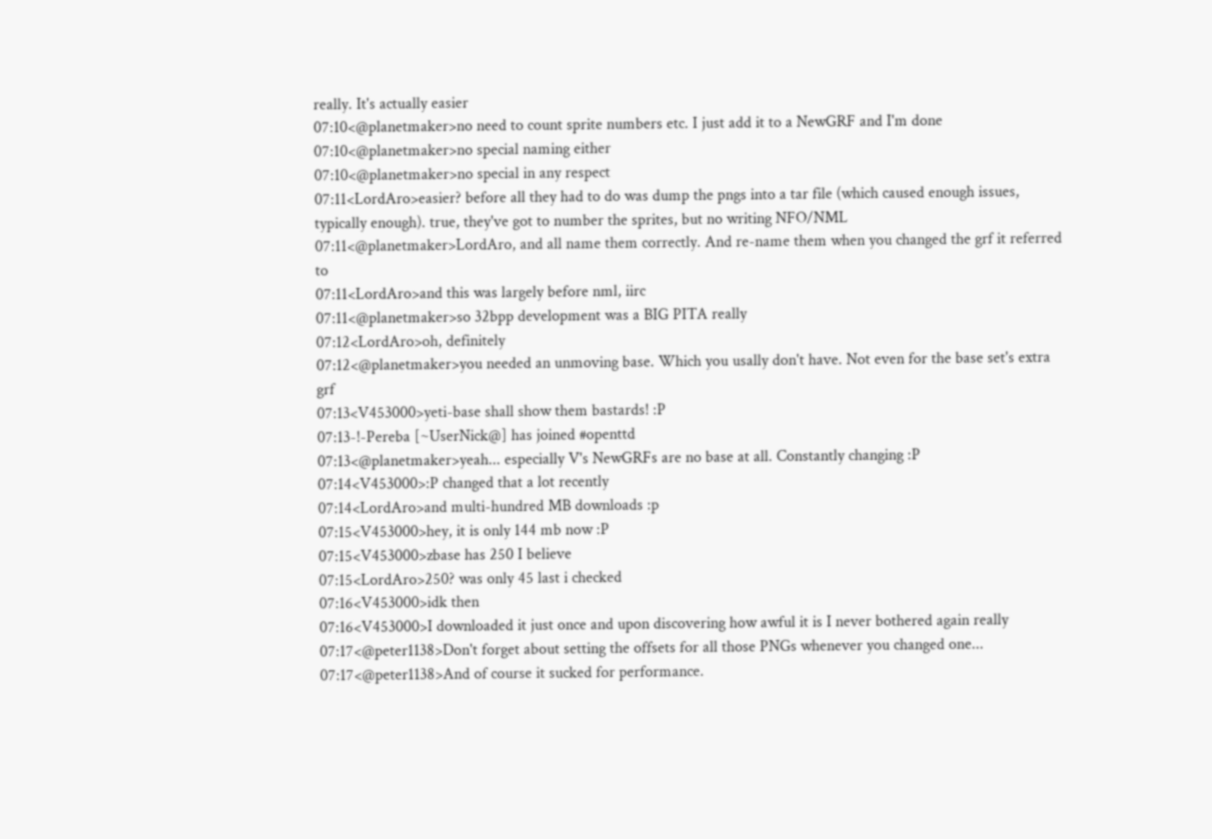really. It's actually easier
07:10<@planetmaker>no need to count sprite numbers etc. I just add it to a NewGRF and I'm done
07:10<@planetmaker>no special naming either
07:10<@planetmaker>no special in any respect
07:11<LordAro>easier? before all they had to do was dump the pngs into a tar file (which caused enough issues, typically enough). true, they've got to number the sprites, but no writing NFO/NML
07:11<@planetmaker>LordAro, and all name them correctly. And re-name them when you changed the grf it referred to
07:11<LordAro>and this was largely before nml, iirc
07:11<@planetmaker>so 32bpp development was a BIG PITA really
07:12<LordAro>oh, definitely
07:12<@planetmaker>you needed an unmoving base. Which you usally don't have. Not even for the base set's extra grf
07:13<V453000>yeti-base shall show them bastards! :P
07:13-!-Pereba [~UserNick@] has joined #openttd
07:13<@planetmaker>yeah... especially V's NewGRFs are no base at all. Constantly changing :P
07:14<V453000>:P changed that a lot recently
07:14<LordAro>and multi-hundred MB downloads :p
07:15<V453000>hey, it is only 144 mb now :P
07:15<V453000>zbase has 250 I believe
07:15<LordAro>250? was only 45 last i checked
07:16<V453000>idk then
07:16<V453000>I downloaded it just once and upon discovering how awful it is I never bothered again really
07:17<@peter1138>Don't forget about setting the offsets for all those PNGs whenever you changed one...
07:17<@peter1138>And of course it sucked for performance.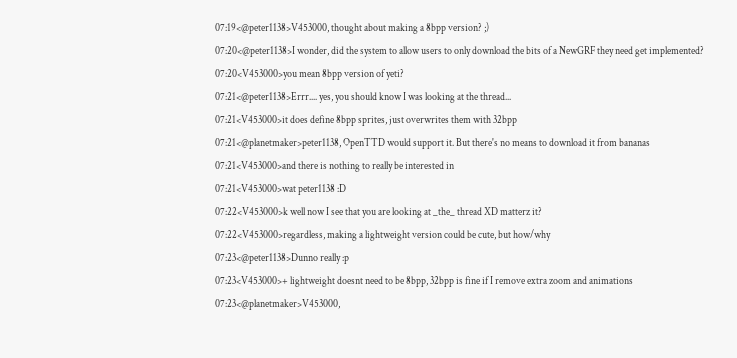07:19<@peter1138>V453000, thought about making a 8bpp version? ;)
07:20<@peter1138>I wonder, did the system to allow users to only download the bits of a NewGRF they need get implemented?
07:20<V453000>you mean 8bpp version of yeti?
07:21<@peter1138>Errr.... yes, you should know I was looking at the thread...
07:21<V453000>it does define 8bpp sprites, just overwrites them with 32bpp
07:21<@planetmaker>peter1138, OpenTTD would support it. But there's no means to download it from bananas
07:21<V453000>and there is nothing to really be interested in
07:21<V453000>wat peter1138 :D
07:22<V453000>k well now I see that you are looking at _the_ thread XD matterz it?
07:22<V453000>regardless, making a lightweight version could be cute, but how/why
07:23<@peter1138>Dunno really :p
07:23<V453000>+ lightweight doesnt need to be 8bpp, 32bpp is fine if I remove extra zoom and animations
07:23<@planetmaker>V453000,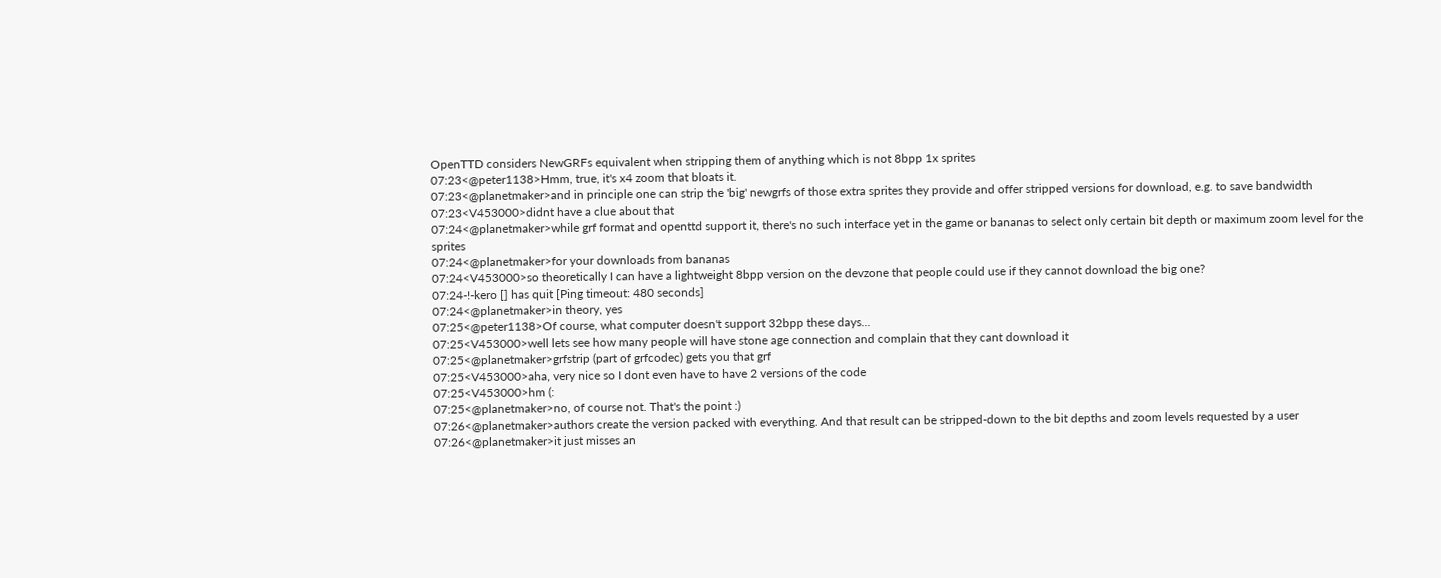OpenTTD considers NewGRFs equivalent when stripping them of anything which is not 8bpp 1x sprites
07:23<@peter1138>Hmm, true, it's x4 zoom that bloats it.
07:23<@planetmaker>and in principle one can strip the 'big' newgrfs of those extra sprites they provide and offer stripped versions for download, e.g. to save bandwidth
07:23<V453000>didnt have a clue about that
07:24<@planetmaker>while grf format and openttd support it, there's no such interface yet in the game or bananas to select only certain bit depth or maximum zoom level for the sprites
07:24<@planetmaker>for your downloads from bananas
07:24<V453000>so theoretically I can have a lightweight 8bpp version on the devzone that people could use if they cannot download the big one?
07:24-!-kero [] has quit [Ping timeout: 480 seconds]
07:24<@planetmaker>in theory, yes
07:25<@peter1138>Of course, what computer doesn't support 32bpp these days...
07:25<V453000>well lets see how many people will have stone age connection and complain that they cant download it
07:25<@planetmaker>grfstrip (part of grfcodec) gets you that grf
07:25<V453000>aha, very nice so I dont even have to have 2 versions of the code
07:25<V453000>hm (:
07:25<@planetmaker>no, of course not. That's the point :)
07:26<@planetmaker>authors create the version packed with everything. And that result can be stripped-down to the bit depths and zoom levels requested by a user
07:26<@planetmaker>it just misses an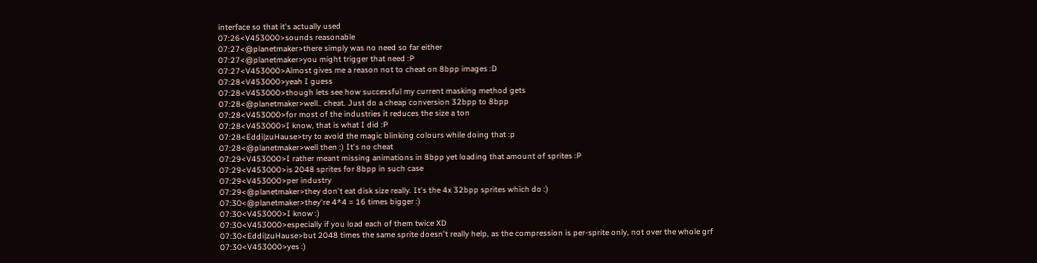interface so that it's actually used
07:26<V453000>sounds reasonable
07:27<@planetmaker>there simply was no need so far either
07:27<@planetmaker>you might trigger that need :P
07:27<V453000>Almost gives me a reason not to cheat on 8bpp images :D
07:28<V453000>yeah I guess
07:28<V453000>though lets see how successful my current masking method gets
07:28<@planetmaker>well.. cheat. Just do a cheap conversion 32bpp to 8bpp
07:28<V453000>for most of the industries it reduces the size a ton
07:28<V453000>I know, that is what I did :P
07:28<Eddi|zuHause>try to avoid the magic blinking colours while doing that :p
07:28<@planetmaker>well then :) It's no cheat
07:29<V453000>I rather meant missing animations in 8bpp yet loading that amount of sprites :P
07:29<V453000>is 2048 sprites for 8bpp in such case
07:29<V453000>per industry
07:29<@planetmaker>they don't eat disk size really. It's the 4x 32bpp sprites which do :)
07:30<@planetmaker>they're 4*4 = 16 times bigger :)
07:30<V453000>I know :)
07:30<V453000>especially if you load each of them twice XD
07:30<Eddi|zuHause>but 2048 times the same sprite doesn't really help, as the compression is per-sprite only, not over the whole grf
07:30<V453000>yes :)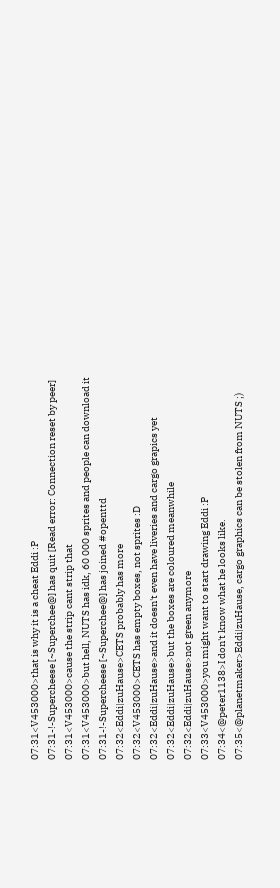07:31<V453000>that is why it is a cheat Eddi :P
07:31-!-Supercheese [~Superchee@] has quit [Read error: Connection reset by peer]
07:31<V453000>cause the strip cant strip that
07:31<V453000>but hell, NUTS has idk, 60 000 sprites and people can download it
07:31-!-Supercheese [~Superchee@] has joined #openttd
07:32<Eddi|zuHause>CETS probably has more
07:32<V453000>CETS has empty boxes, not sprites :D
07:32<Eddi|zuHause>and it doesn't even have liveries and cargo grapics yet
07:32<Eddi|zuHause>but the boxes are coloured meanwhile
07:32<Eddi|zuHause>not green anymore
07:33<V453000>you might want to start drawing Eddi :P
07:34<@peter1138>I don't know what he looks like.
07:35<@planetmaker>Eddi|zuHause, cargo graphics can be stolen from NUTS ;)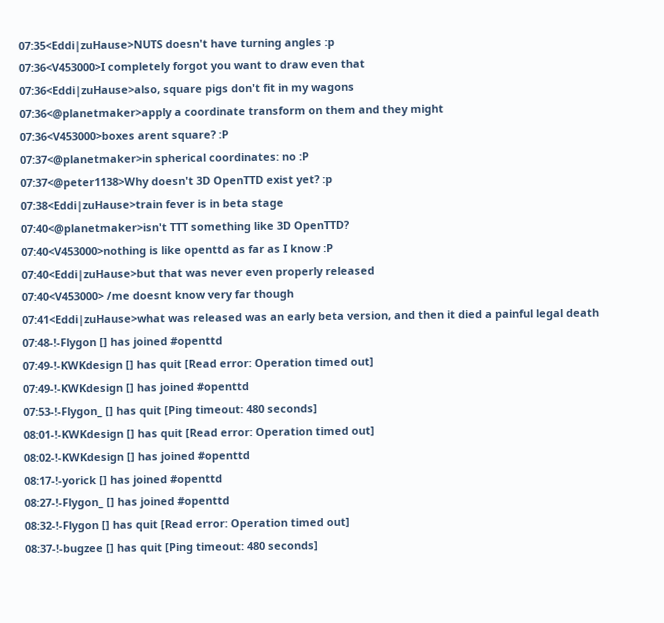07:35<Eddi|zuHause>NUTS doesn't have turning angles :p
07:36<V453000>I completely forgot you want to draw even that
07:36<Eddi|zuHause>also, square pigs don't fit in my wagons
07:36<@planetmaker>apply a coordinate transform on them and they might
07:36<V453000>boxes arent square? :P
07:37<@planetmaker>in spherical coordinates: no :P
07:37<@peter1138>Why doesn't 3D OpenTTD exist yet? :p
07:38<Eddi|zuHause>train fever is in beta stage
07:40<@planetmaker>isn't TTT something like 3D OpenTTD?
07:40<V453000>nothing is like openttd as far as I know :P
07:40<Eddi|zuHause>but that was never even properly released
07:40<V453000> /me doesnt know very far though
07:41<Eddi|zuHause>what was released was an early beta version, and then it died a painful legal death
07:48-!-Flygon [] has joined #openttd
07:49-!-KWKdesign [] has quit [Read error: Operation timed out]
07:49-!-KWKdesign [] has joined #openttd
07:53-!-Flygon_ [] has quit [Ping timeout: 480 seconds]
08:01-!-KWKdesign [] has quit [Read error: Operation timed out]
08:02-!-KWKdesign [] has joined #openttd
08:17-!-yorick [] has joined #openttd
08:27-!-Flygon_ [] has joined #openttd
08:32-!-Flygon [] has quit [Read error: Operation timed out]
08:37-!-bugzee [] has quit [Ping timeout: 480 seconds]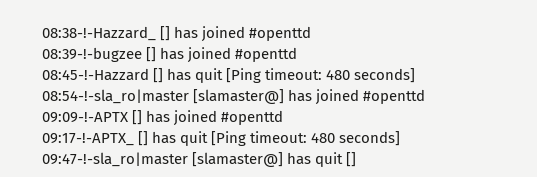08:38-!-Hazzard_ [] has joined #openttd
08:39-!-bugzee [] has joined #openttd
08:45-!-Hazzard [] has quit [Ping timeout: 480 seconds]
08:54-!-sla_ro|master [slamaster@] has joined #openttd
09:09-!-APTX [] has joined #openttd
09:17-!-APTX_ [] has quit [Ping timeout: 480 seconds]
09:47-!-sla_ro|master [slamaster@] has quit []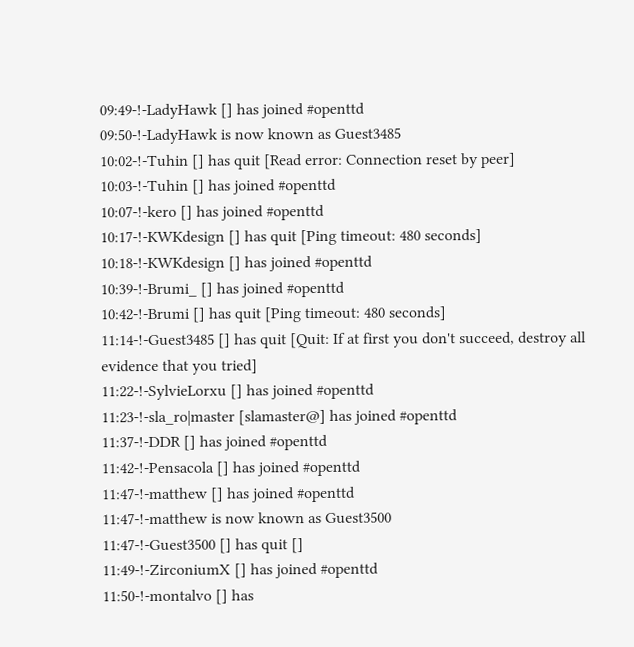09:49-!-LadyHawk [] has joined #openttd
09:50-!-LadyHawk is now known as Guest3485
10:02-!-Tuhin [] has quit [Read error: Connection reset by peer]
10:03-!-Tuhin [] has joined #openttd
10:07-!-kero [] has joined #openttd
10:17-!-KWKdesign [] has quit [Ping timeout: 480 seconds]
10:18-!-KWKdesign [] has joined #openttd
10:39-!-Brumi_ [] has joined #openttd
10:42-!-Brumi [] has quit [Ping timeout: 480 seconds]
11:14-!-Guest3485 [] has quit [Quit: If at first you don't succeed, destroy all evidence that you tried]
11:22-!-SylvieLorxu [] has joined #openttd
11:23-!-sla_ro|master [slamaster@] has joined #openttd
11:37-!-DDR [] has joined #openttd
11:42-!-Pensacola [] has joined #openttd
11:47-!-matthew [] has joined #openttd
11:47-!-matthew is now known as Guest3500
11:47-!-Guest3500 [] has quit []
11:49-!-ZirconiumX [] has joined #openttd
11:50-!-montalvo [] has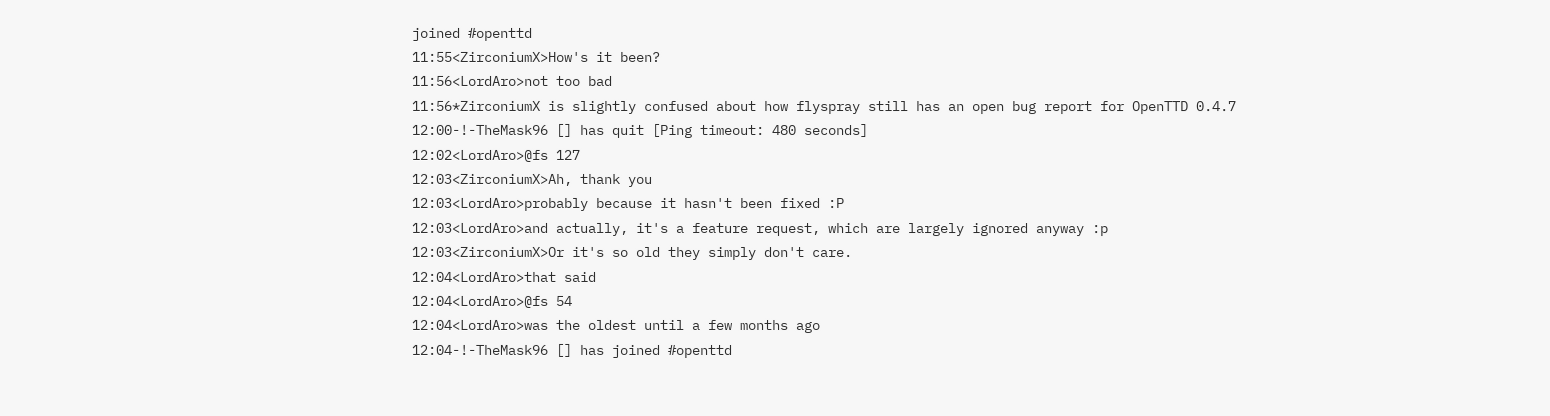joined #openttd
11:55<ZirconiumX>How's it been?
11:56<LordAro>not too bad
11:56*ZirconiumX is slightly confused about how flyspray still has an open bug report for OpenTTD 0.4.7
12:00-!-TheMask96 [] has quit [Ping timeout: 480 seconds]
12:02<LordAro>@fs 127
12:03<ZirconiumX>Ah, thank you
12:03<LordAro>probably because it hasn't been fixed :P
12:03<LordAro>and actually, it's a feature request, which are largely ignored anyway :p
12:03<ZirconiumX>Or it's so old they simply don't care.
12:04<LordAro>that said
12:04<LordAro>@fs 54
12:04<LordAro>was the oldest until a few months ago
12:04-!-TheMask96 [] has joined #openttd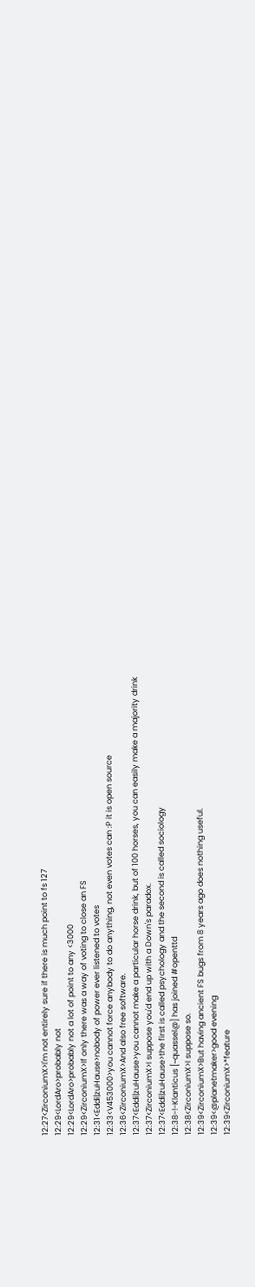12:27<ZirconiumX>I'm not entirely sure if there is much point to fs 127
12:29<LordAro>probably not
12:29<LordAro>probably not a lot of point to any <3000
12:29<ZirconiumX>If only there was a way of voting to close an FS
12:31<Eddi|zuHause>nobody of power ever listened to votes
12:33<V453000>you cannot force anybody to do anything, not even votes can :P it is open source
12:36<ZirconiumX>And also free software.
12:37<Eddi|zuHause>you cannot make a particular horse drink, but of 100 horses, you can easily make a majority drink
12:37<ZirconiumX>I suppose you'd end up with a Down's paradox.
12:37<Eddi|zuHause>the first is called psychology and the second is called sociology
12:38-!-Klanticus [~quassel@] has joined #openttd
12:38<ZirconiumX>I suppose so.
12:39<ZirconiumX>But having ancient FS bugs from 8 years ago does nothing useful.
12:39<@planetmaker>good evening
12:39<ZirconiumX>*feature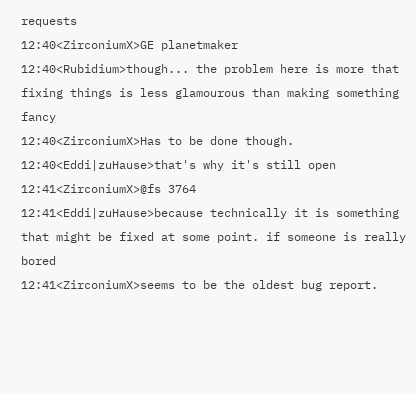requests
12:40<ZirconiumX>GE planetmaker
12:40<Rubidium>though... the problem here is more that fixing things is less glamourous than making something fancy
12:40<ZirconiumX>Has to be done though.
12:40<Eddi|zuHause>that's why it's still open
12:41<ZirconiumX>@fs 3764
12:41<Eddi|zuHause>because technically it is something that might be fixed at some point. if someone is really bored
12:41<ZirconiumX>seems to be the oldest bug report.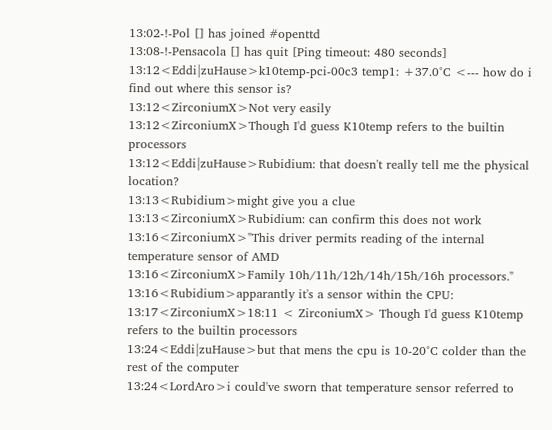13:02-!-Pol [] has joined #openttd
13:08-!-Pensacola [] has quit [Ping timeout: 480 seconds]
13:12<Eddi|zuHause>k10temp-pci-00c3 temp1: +37.0°C <--- how do i find out where this sensor is?
13:12<ZirconiumX>Not very easily
13:12<ZirconiumX>Though I'd guess K10temp refers to the builtin processors
13:12<Eddi|zuHause>Rubidium: that doesn't really tell me the physical location?
13:13<Rubidium>might give you a clue
13:13<ZirconiumX>Rubidium: can confirm this does not work
13:16<ZirconiumX>"This driver permits reading of the internal temperature sensor of AMD
13:16<ZirconiumX>Family 10h/11h/12h/14h/15h/16h processors."
13:16<Rubidium>apparantly it's a sensor within the CPU:
13:17<ZirconiumX>18:11 < ZirconiumX> Though I'd guess K10temp refers to the builtin processors
13:24<Eddi|zuHause>but that mens the cpu is 10-20°C colder than the rest of the computer
13:24<LordAro>i could've sworn that temperature sensor referred to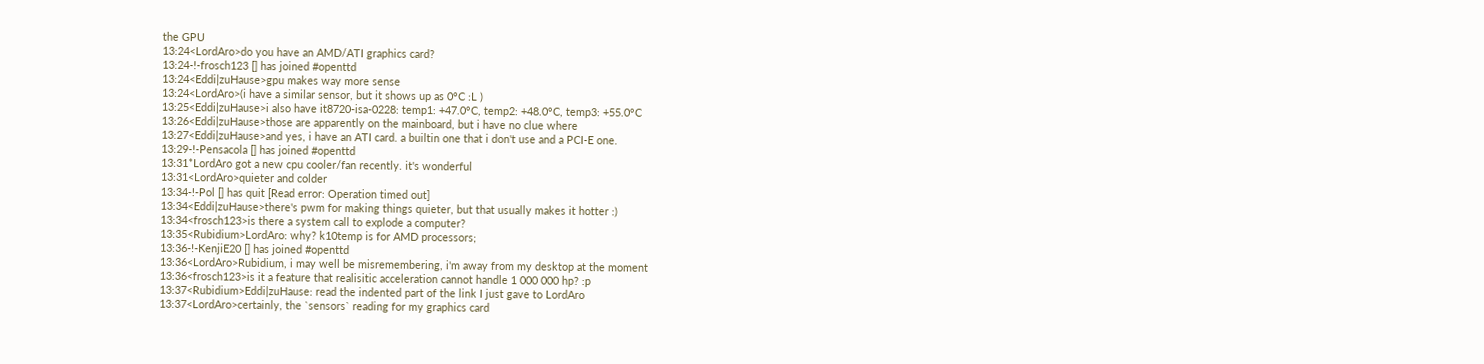the GPU
13:24<LordAro>do you have an AMD/ATI graphics card?
13:24-!-frosch123 [] has joined #openttd
13:24<Eddi|zuHause>gpu makes way more sense
13:24<LordAro>(i have a similar sensor, but it shows up as 0°C :L )
13:25<Eddi|zuHause>i also have it8720-isa-0228: temp1: +47.0°C, temp2: +48.0°C, temp3: +55.0°C
13:26<Eddi|zuHause>those are apparently on the mainboard, but i have no clue where
13:27<Eddi|zuHause>and yes, i have an ATI card. a builtin one that i don't use and a PCI-E one.
13:29-!-Pensacola [] has joined #openttd
13:31*LordAro got a new cpu cooler/fan recently. it's wonderful
13:31<LordAro>quieter and colder
13:34-!-Pol [] has quit [Read error: Operation timed out]
13:34<Eddi|zuHause>there's pwm for making things quieter, but that usually makes it hotter :)
13:34<frosch123>is there a system call to explode a computer?
13:35<Rubidium>LordAro: why? k10temp is for AMD processors;
13:36-!-KenjiE20 [] has joined #openttd
13:36<LordAro>Rubidium, i may well be misremembering, i'm away from my desktop at the moment
13:36<frosch123>is it a feature that realisitic acceleration cannot handle 1 000 000 hp? :p
13:37<Rubidium>Eddi|zuHause: read the indented part of the link I just gave to LordAro
13:37<LordAro>certainly, the `sensors` reading for my graphics card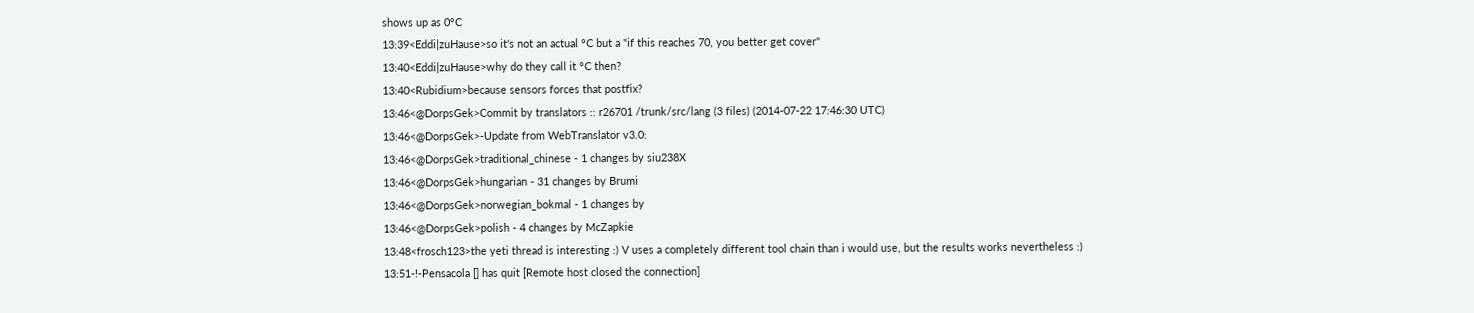shows up as 0°C
13:39<Eddi|zuHause>so it's not an actual °C but a "if this reaches 70, you better get cover"
13:40<Eddi|zuHause>why do they call it °C then?
13:40<Rubidium>because sensors forces that postfix?
13:46<@DorpsGek>Commit by translators :: r26701 /trunk/src/lang (3 files) (2014-07-22 17:46:30 UTC)
13:46<@DorpsGek>-Update from WebTranslator v3.0:
13:46<@DorpsGek>traditional_chinese - 1 changes by siu238X
13:46<@DorpsGek>hungarian - 31 changes by Brumi
13:46<@DorpsGek>norwegian_bokmal - 1 changes by
13:46<@DorpsGek>polish - 4 changes by McZapkie
13:48<frosch123>the yeti thread is interesting :) V uses a completely different tool chain than i would use, but the results works nevertheless :)
13:51-!-Pensacola [] has quit [Remote host closed the connection]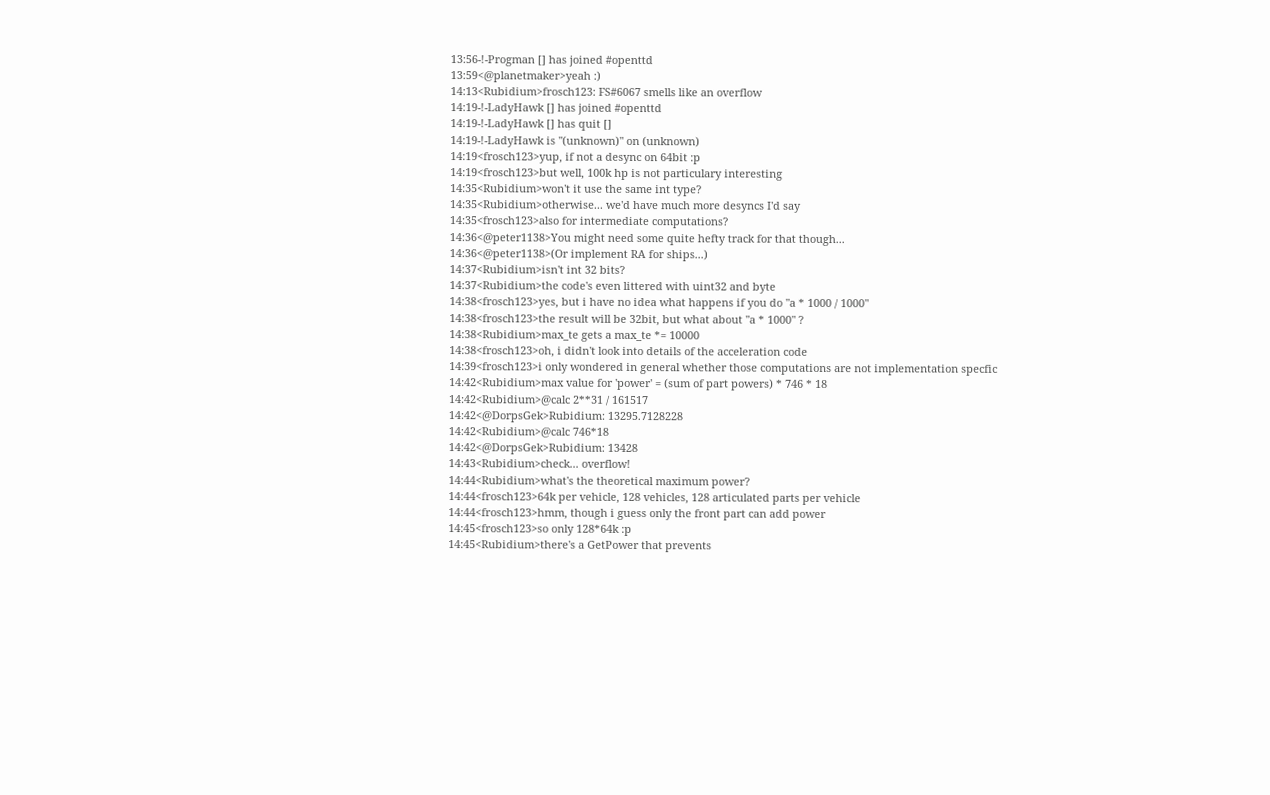13:56-!-Progman [] has joined #openttd
13:59<@planetmaker>yeah :)
14:13<Rubidium>frosch123: FS#6067 smells like an overflow
14:19-!-LadyHawk [] has joined #openttd
14:19-!-LadyHawk [] has quit []
14:19-!-LadyHawk is "(unknown)" on (unknown)
14:19<frosch123>yup, if not a desync on 64bit :p
14:19<frosch123>but well, 100k hp is not particulary interesting
14:35<Rubidium>won't it use the same int type?
14:35<Rubidium>otherwise... we'd have much more desyncs I'd say
14:35<frosch123>also for intermediate computations?
14:36<@peter1138>You might need some quite hefty track for that though...
14:36<@peter1138>(Or implement RA for ships...)
14:37<Rubidium>isn't int 32 bits?
14:37<Rubidium>the code's even littered with uint32 and byte
14:38<frosch123>yes, but i have no idea what happens if you do "a * 1000 / 1000"
14:38<frosch123>the result will be 32bit, but what about "a * 1000" ?
14:38<Rubidium>max_te gets a max_te *= 10000
14:38<frosch123>oh, i didn't look into details of the acceleration code
14:39<frosch123>i only wondered in general whether those computations are not implementation specfic
14:42<Rubidium>max value for 'power' = (sum of part powers) * 746 * 18
14:42<Rubidium>@calc 2**31 / 161517
14:42<@DorpsGek>Rubidium: 13295.7128228
14:42<Rubidium>@calc 746*18
14:42<@DorpsGek>Rubidium: 13428
14:43<Rubidium>check... overflow!
14:44<Rubidium>what's the theoretical maximum power?
14:44<frosch123>64k per vehicle, 128 vehicles, 128 articulated parts per vehicle
14:44<frosch123>hmm, though i guess only the front part can add power
14:45<frosch123>so only 128*64k :p
14:45<Rubidium>there's a GetPower that prevents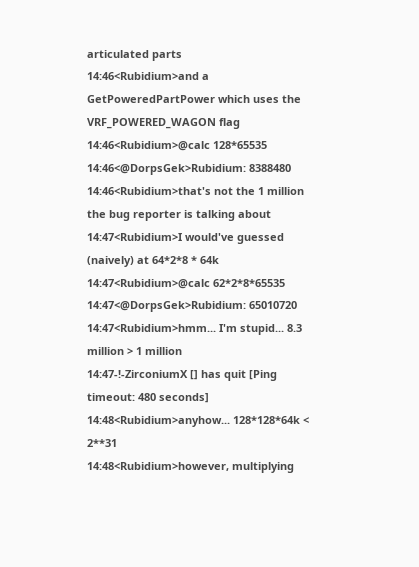articulated parts
14:46<Rubidium>and a GetPoweredPartPower which uses the VRF_POWERED_WAGON flag
14:46<Rubidium>@calc 128*65535
14:46<@DorpsGek>Rubidium: 8388480
14:46<Rubidium>that's not the 1 million the bug reporter is talking about
14:47<Rubidium>I would've guessed (naively) at 64*2*8 * 64k
14:47<Rubidium>@calc 62*2*8*65535
14:47<@DorpsGek>Rubidium: 65010720
14:47<Rubidium>hmm... I'm stupid... 8.3 million > 1 million
14:47-!-ZirconiumX [] has quit [Ping timeout: 480 seconds]
14:48<Rubidium>anyhow... 128*128*64k < 2**31
14:48<Rubidium>however, multiplying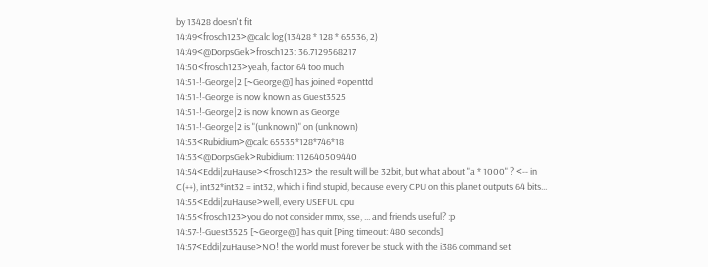by 13428 doesn't fit
14:49<frosch123>@calc log(13428 * 128 * 65536, 2)
14:49<@DorpsGek>frosch123: 36.7129568217
14:50<frosch123>yeah, factor 64 too much
14:51-!-George|2 [~George@] has joined #openttd
14:51-!-George is now known as Guest3525
14:51-!-George|2 is now known as George
14:51-!-George|2 is "(unknown)" on (unknown)
14:53<Rubidium>@calc 65535*128*746*18
14:53<@DorpsGek>Rubidium: 112640509440
14:54<Eddi|zuHause><frosch123> the result will be 32bit, but what about "a * 1000" ? <-- in C(++), int32*int32 = int32, which i find stupid, because every CPU on this planet outputs 64 bits...
14:55<Eddi|zuHause>well, every USEFUL cpu
14:55<frosch123>you do not consider mmx, sse, ... and friends useful? :p
14:57-!-Guest3525 [~George@] has quit [Ping timeout: 480 seconds]
14:57<Eddi|zuHause>NO! the world must forever be stuck with the i386 command set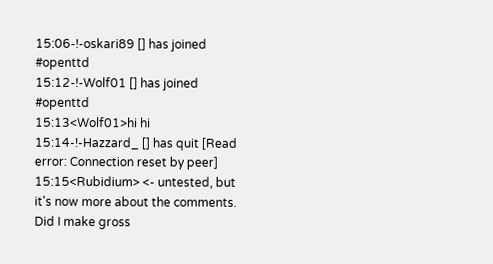15:06-!-oskari89 [] has joined #openttd
15:12-!-Wolf01 [] has joined #openttd
15:13<Wolf01>hi hi
15:14-!-Hazzard_ [] has quit [Read error: Connection reset by peer]
15:15<Rubidium> <- untested, but it's now more about the comments. Did I make gross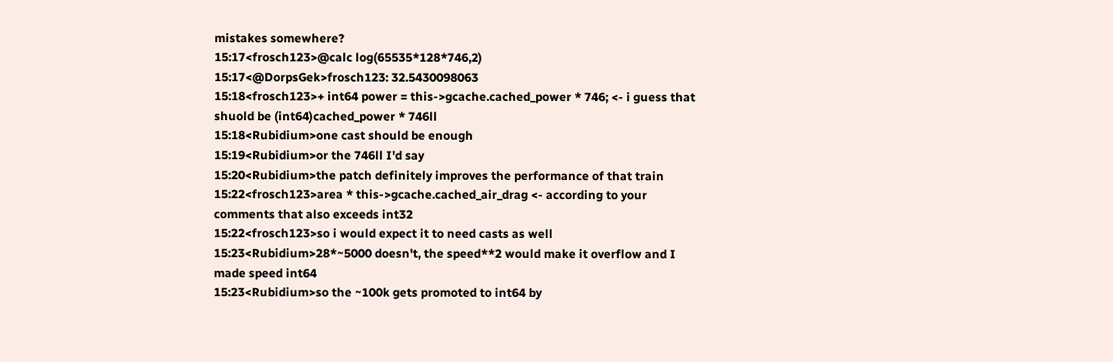mistakes somewhere?
15:17<frosch123>@calc log(65535*128*746,2)
15:17<@DorpsGek>frosch123: 32.5430098063
15:18<frosch123>+ int64 power = this->gcache.cached_power * 746; <- i guess that shuold be (int64)cached_power * 746ll
15:18<Rubidium>one cast should be enough
15:19<Rubidium>or the 746ll I'd say
15:20<Rubidium>the patch definitely improves the performance of that train
15:22<frosch123>area * this->gcache.cached_air_drag <- according to your comments that also exceeds int32
15:22<frosch123>so i would expect it to need casts as well
15:23<Rubidium>28*~5000 doesn't, the speed**2 would make it overflow and I made speed int64
15:23<Rubidium>so the ~100k gets promoted to int64 by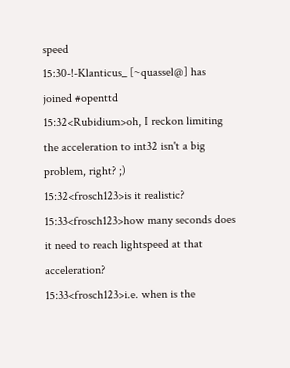speed
15:30-!-Klanticus_ [~quassel@] has joined #openttd
15:32<Rubidium>oh, I reckon limiting the acceleration to int32 isn't a big problem, right? ;)
15:32<frosch123>is it realistic?
15:33<frosch123>how many seconds does it need to reach lightspeed at that acceleration?
15:33<frosch123>i.e. when is the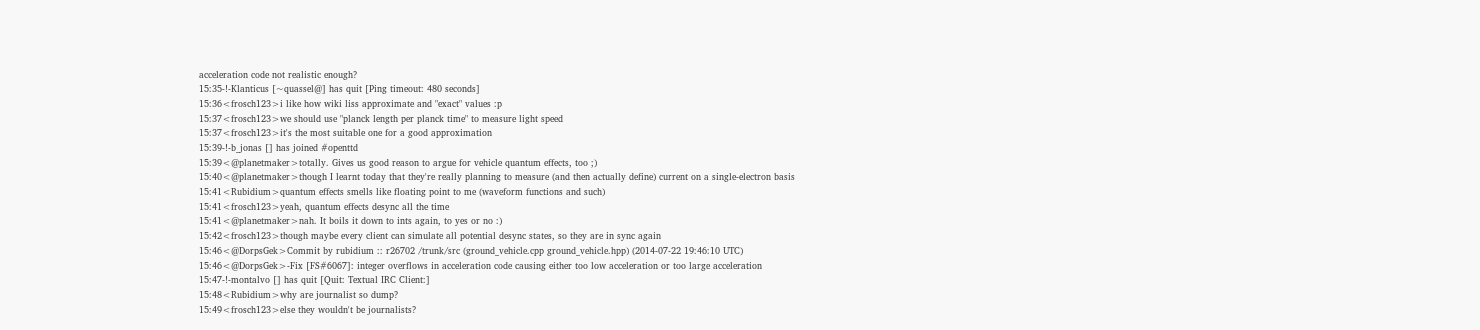acceleration code not realistic enough?
15:35-!-Klanticus [~quassel@] has quit [Ping timeout: 480 seconds]
15:36<frosch123>i like how wiki liss approximate and "exact" values :p
15:37<frosch123>we should use "planck length per planck time" to measure light speed
15:37<frosch123>it's the most suitable one for a good approximation
15:39-!-b_jonas [] has joined #openttd
15:39<@planetmaker>totally. Gives us good reason to argue for vehicle quantum effects, too ;)
15:40<@planetmaker>though I learnt today that they're really planning to measure (and then actually define) current on a single-electron basis
15:41<Rubidium>quantum effects smells like floating point to me (waveform functions and such)
15:41<frosch123>yeah, quantum effects desync all the time
15:41<@planetmaker>nah. It boils it down to ints again, to yes or no :)
15:42<frosch123>though maybe every client can simulate all potential desync states, so they are in sync again
15:46<@DorpsGek>Commit by rubidium :: r26702 /trunk/src (ground_vehicle.cpp ground_vehicle.hpp) (2014-07-22 19:46:10 UTC)
15:46<@DorpsGek>-Fix [FS#6067]: integer overflows in acceleration code causing either too low acceleration or too large acceleration
15:47-!-montalvo [] has quit [Quit: Textual IRC Client:]
15:48<Rubidium>why are journalist so dump?
15:49<frosch123>else they wouldn't be journalists?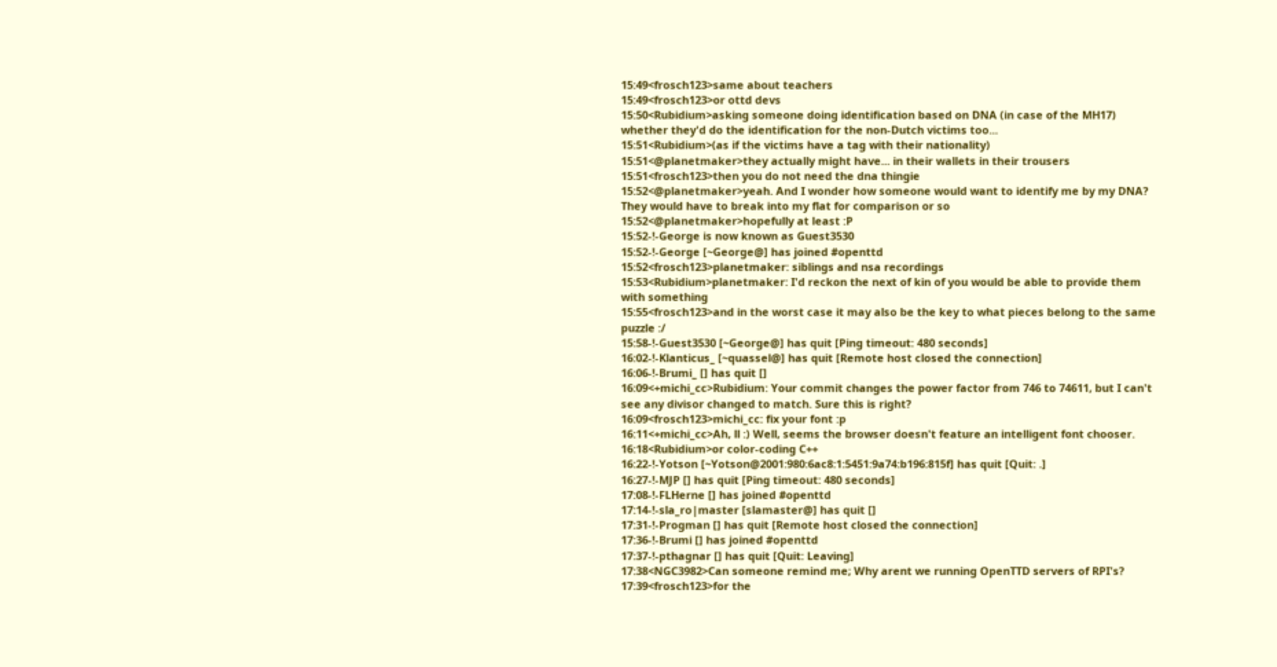15:49<frosch123>same about teachers
15:49<frosch123>or ottd devs
15:50<Rubidium>asking someone doing identification based on DNA (in case of the MH17) whether they'd do the identification for the non-Dutch victims too...
15:51<Rubidium>(as if the victims have a tag with their nationality)
15:51<@planetmaker>they actually might have... in their wallets in their trousers
15:51<frosch123>then you do not need the dna thingie
15:52<@planetmaker>yeah. And I wonder how someone would want to identify me by my DNA? They would have to break into my flat for comparison or so
15:52<@planetmaker>hopefully at least :P
15:52-!-George is now known as Guest3530
15:52-!-George [~George@] has joined #openttd
15:52<frosch123>planetmaker: siblings and nsa recordings
15:53<Rubidium>planetmaker: I'd reckon the next of kin of you would be able to provide them with something
15:55<frosch123>and in the worst case it may also be the key to what pieces belong to the same puzzle :/
15:58-!-Guest3530 [~George@] has quit [Ping timeout: 480 seconds]
16:02-!-Klanticus_ [~quassel@] has quit [Remote host closed the connection]
16:06-!-Brumi_ [] has quit []
16:09<+michi_cc>Rubidium: Your commit changes the power factor from 746 to 74611, but I can't see any divisor changed to match. Sure this is right?
16:09<frosch123>michi_cc: fix your font :p
16:11<+michi_cc>Ah, ll :) Well, seems the browser doesn't feature an intelligent font chooser.
16:18<Rubidium>or color-coding C++
16:22-!-Yotson [~Yotson@2001:980:6ac8:1:5451:9a74:b196:815f] has quit [Quit: .]
16:27-!-MJP [] has quit [Ping timeout: 480 seconds]
17:08-!-FLHerne [] has joined #openttd
17:14-!-sla_ro|master [slamaster@] has quit []
17:31-!-Progman [] has quit [Remote host closed the connection]
17:36-!-Brumi [] has joined #openttd
17:37-!-pthagnar [] has quit [Quit: Leaving]
17:38<NGC3982>Can someone remind me; Why arent we running OpenTTD servers of RPI's?
17:39<frosch123>for the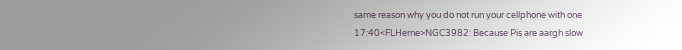same reason why you do not run your cellphone with one
17:40<FLHerne>NGC3982: Because Pis are aargh slow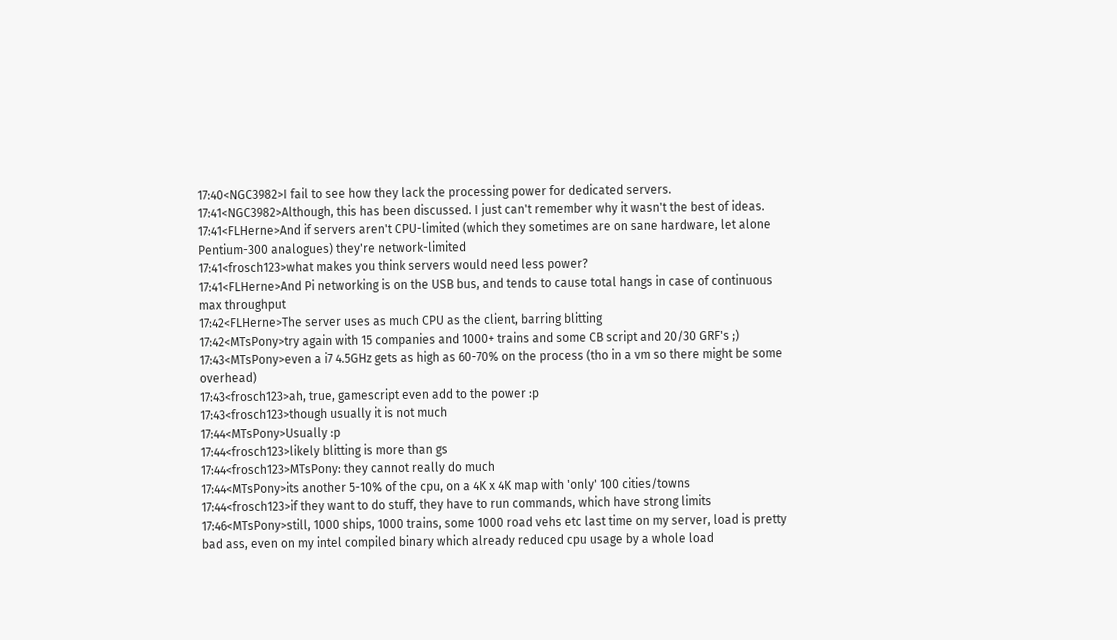17:40<NGC3982>I fail to see how they lack the processing power for dedicated servers.
17:41<NGC3982>Although, this has been discussed. I just can't remember why it wasn't the best of ideas.
17:41<FLHerne>And if servers aren't CPU-limited (which they sometimes are on sane hardware, let alone Pentium-300 analogues) they're network-limited
17:41<frosch123>what makes you think servers would need less power?
17:41<FLHerne>And Pi networking is on the USB bus, and tends to cause total hangs in case of continuous max throughput
17:42<FLHerne>The server uses as much CPU as the client, barring blitting
17:42<MTsPony>try again with 15 companies and 1000+ trains and some CB script and 20/30 GRF's ;)
17:43<MTsPony>even a i7 4.5GHz gets as high as 60-70% on the process (tho in a vm so there might be some overhead)
17:43<frosch123>ah, true, gamescript even add to the power :p
17:43<frosch123>though usually it is not much
17:44<MTsPony>Usually :p
17:44<frosch123>likely blitting is more than gs
17:44<frosch123>MTsPony: they cannot really do much
17:44<MTsPony>its another 5-10% of the cpu, on a 4K x 4K map with 'only' 100 cities/towns
17:44<frosch123>if they want to do stuff, they have to run commands, which have strong limits
17:46<MTsPony>still, 1000 ships, 1000 trains, some 1000 road vehs etc last time on my server, load is pretty bad ass, even on my intel compiled binary which already reduced cpu usage by a whole load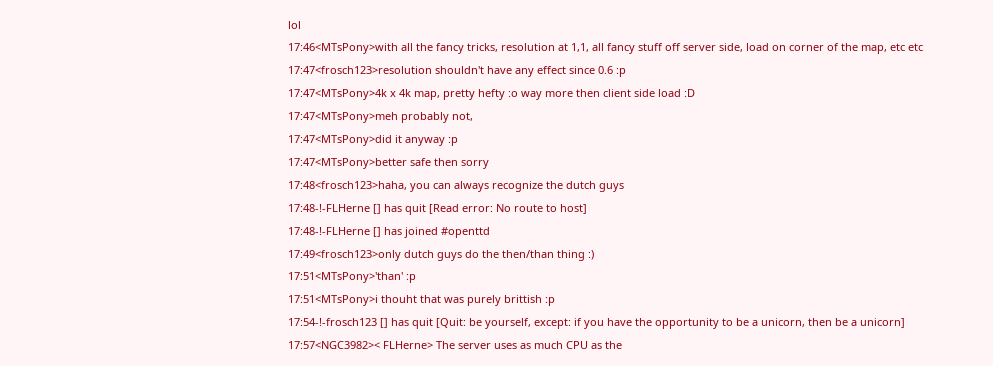lol
17:46<MTsPony>with all the fancy tricks, resolution at 1,1, all fancy stuff off server side, load on corner of the map, etc etc
17:47<frosch123>resolution shouldn't have any effect since 0.6 :p
17:47<MTsPony>4k x 4k map, pretty hefty :o way more then client side load :D
17:47<MTsPony>meh probably not,
17:47<MTsPony>did it anyway :p
17:47<MTsPony>better safe then sorry
17:48<frosch123>haha, you can always recognize the dutch guys
17:48-!-FLHerne [] has quit [Read error: No route to host]
17:48-!-FLHerne [] has joined #openttd
17:49<frosch123>only dutch guys do the then/than thing :)
17:51<MTsPony>'than' :p
17:51<MTsPony>i thouht that was purely brittish :p
17:54-!-frosch123 [] has quit [Quit: be yourself, except: if you have the opportunity to be a unicorn, then be a unicorn]
17:57<NGC3982>< FLHerne> The server uses as much CPU as the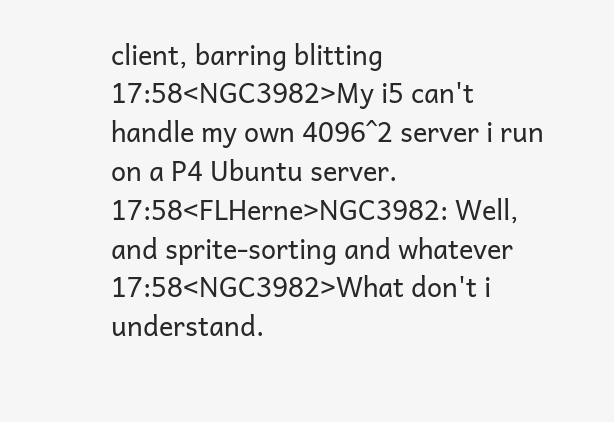client, barring blitting
17:58<NGC3982>My i5 can't handle my own 4096^2 server i run on a P4 Ubuntu server.
17:58<FLHerne>NGC3982: Well, and sprite-sorting and whatever
17:58<NGC3982>What don't i understand.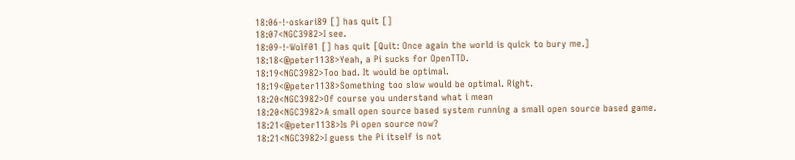18:06-!-oskari89 [] has quit []
18:07<NGC3982>I see.
18:09-!-Wolf01 [] has quit [Quit: Once again the world is quick to bury me.]
18:18<@peter1138>Yeah, a Pi sucks for OpenTTD.
18:19<NGC3982>Too bad. It would be optimal.
18:19<@peter1138>Something too slow would be optimal. Right.
18:20<NGC3982>Of course you understand what i mean
18:20<NGC3982>A small open source based system running a small open source based game.
18:21<@peter1138>Is Pi open source now?
18:21<NGC3982>I guess the Pi itself is not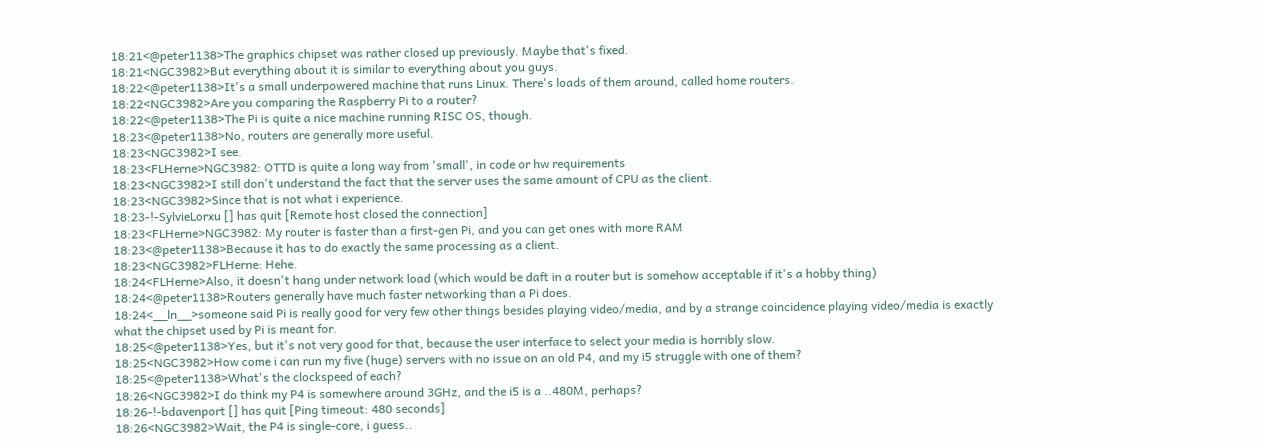18:21<@peter1138>The graphics chipset was rather closed up previously. Maybe that's fixed.
18:21<NGC3982>But everything about it is similar to everything about you guys.
18:22<@peter1138>It's a small underpowered machine that runs Linux. There's loads of them around, called home routers.
18:22<NGC3982>Are you comparing the Raspberry Pi to a router?
18:22<@peter1138>The Pi is quite a nice machine running RISC OS, though.
18:23<@peter1138>No, routers are generally more useful.
18:23<NGC3982>I see.
18:23<FLHerne>NGC3982: OTTD is quite a long way from 'small', in code or hw requirements
18:23<NGC3982>I still don't understand the fact that the server uses the same amount of CPU as the client.
18:23<NGC3982>Since that is not what i experience.
18:23-!-SylvieLorxu [] has quit [Remote host closed the connection]
18:23<FLHerne>NGC3982: My router is faster than a first-gen Pi, and you can get ones with more RAM
18:23<@peter1138>Because it has to do exactly the same processing as a client.
18:23<NGC3982>FLHerne: Hehe.
18:24<FLHerne>Also, it doesn't hang under network load (which would be daft in a router but is somehow acceptable if it's a hobby thing)
18:24<@peter1138>Routers generally have much faster networking than a Pi does.
18:24<__ln__>someone said Pi is really good for very few other things besides playing video/media, and by a strange coincidence playing video/media is exactly what the chipset used by Pi is meant for.
18:25<@peter1138>Yes, but it's not very good for that, because the user interface to select your media is horribly slow.
18:25<NGC3982>How come i can run my five (huge) servers with no issue on an old P4, and my i5 struggle with one of them?
18:25<@peter1138>What's the clockspeed of each?
18:26<NGC3982>I do think my P4 is somewhere around 3GHz, and the i5 is a ..480M, perhaps?
18:26-!-bdavenport [] has quit [Ping timeout: 480 seconds]
18:26<NGC3982>Wait, the P4 is single-core, i guess..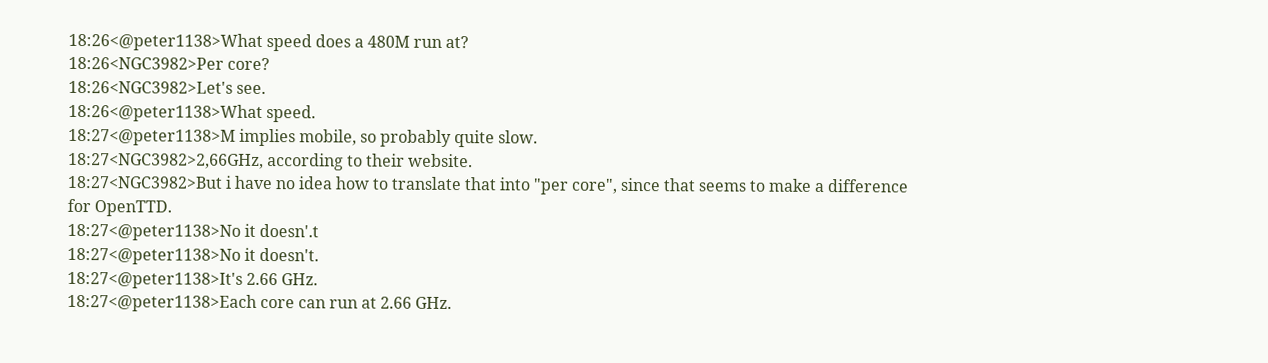18:26<@peter1138>What speed does a 480M run at?
18:26<NGC3982>Per core?
18:26<NGC3982>Let's see.
18:26<@peter1138>What speed.
18:27<@peter1138>M implies mobile, so probably quite slow.
18:27<NGC3982>2,66GHz, according to their website.
18:27<NGC3982>But i have no idea how to translate that into "per core", since that seems to make a difference for OpenTTD.
18:27<@peter1138>No it doesn'.t
18:27<@peter1138>No it doesn't.
18:27<@peter1138>It's 2.66 GHz.
18:27<@peter1138>Each core can run at 2.66 GHz.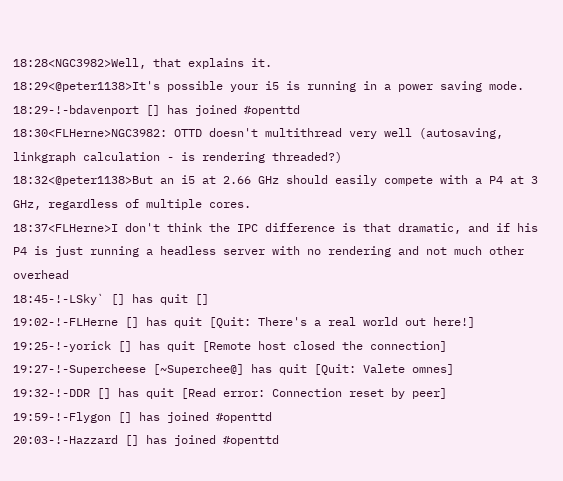18:28<NGC3982>Well, that explains it.
18:29<@peter1138>It's possible your i5 is running in a power saving mode.
18:29-!-bdavenport [] has joined #openttd
18:30<FLHerne>NGC3982: OTTD doesn't multithread very well (autosaving, linkgraph calculation - is rendering threaded?)
18:32<@peter1138>But an i5 at 2.66 GHz should easily compete with a P4 at 3 GHz, regardless of multiple cores.
18:37<FLHerne>I don't think the IPC difference is that dramatic, and if his P4 is just running a headless server with no rendering and not much other overhead
18:45-!-LSky` [] has quit []
19:02-!-FLHerne [] has quit [Quit: There's a real world out here!]
19:25-!-yorick [] has quit [Remote host closed the connection]
19:27-!-Supercheese [~Superchee@] has quit [Quit: Valete omnes]
19:32-!-DDR [] has quit [Read error: Connection reset by peer]
19:59-!-Flygon [] has joined #openttd
20:03-!-Hazzard [] has joined #openttd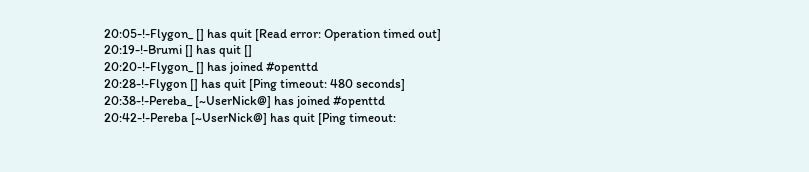20:05-!-Flygon_ [] has quit [Read error: Operation timed out]
20:19-!-Brumi [] has quit []
20:20-!-Flygon_ [] has joined #openttd
20:28-!-Flygon [] has quit [Ping timeout: 480 seconds]
20:38-!-Pereba_ [~UserNick@] has joined #openttd
20:42-!-Pereba [~UserNick@] has quit [Ping timeout: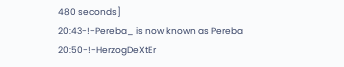480 seconds]
20:43-!-Pereba_ is now known as Pereba
20:50-!-HerzogDeXtEr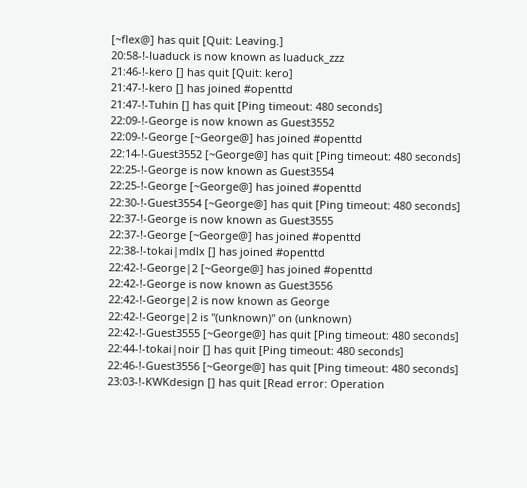[~flex@] has quit [Quit: Leaving.]
20:58-!-luaduck is now known as luaduck_zzz
21:46-!-kero [] has quit [Quit: kero]
21:47-!-kero [] has joined #openttd
21:47-!-Tuhin [] has quit [Ping timeout: 480 seconds]
22:09-!-George is now known as Guest3552
22:09-!-George [~George@] has joined #openttd
22:14-!-Guest3552 [~George@] has quit [Ping timeout: 480 seconds]
22:25-!-George is now known as Guest3554
22:25-!-George [~George@] has joined #openttd
22:30-!-Guest3554 [~George@] has quit [Ping timeout: 480 seconds]
22:37-!-George is now known as Guest3555
22:37-!-George [~George@] has joined #openttd
22:38-!-tokai|mdlx [] has joined #openttd
22:42-!-George|2 [~George@] has joined #openttd
22:42-!-George is now known as Guest3556
22:42-!-George|2 is now known as George
22:42-!-George|2 is "(unknown)" on (unknown)
22:42-!-Guest3555 [~George@] has quit [Ping timeout: 480 seconds]
22:44-!-tokai|noir [] has quit [Ping timeout: 480 seconds]
22:46-!-Guest3556 [~George@] has quit [Ping timeout: 480 seconds]
23:03-!-KWKdesign [] has quit [Read error: Operation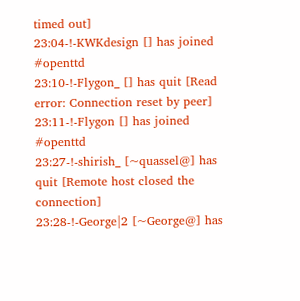timed out]
23:04-!-KWKdesign [] has joined #openttd
23:10-!-Flygon_ [] has quit [Read error: Connection reset by peer]
23:11-!-Flygon [] has joined #openttd
23:27-!-shirish_ [~quassel@] has quit [Remote host closed the connection]
23:28-!-George|2 [~George@] has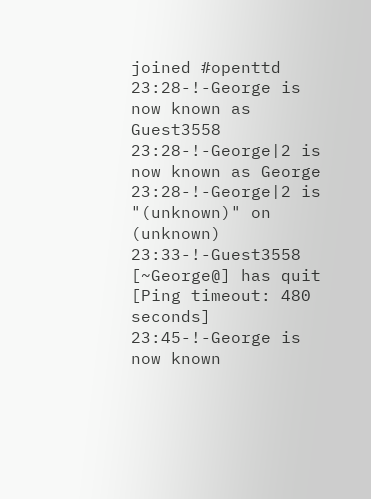joined #openttd
23:28-!-George is now known as Guest3558
23:28-!-George|2 is now known as George
23:28-!-George|2 is "(unknown)" on (unknown)
23:33-!-Guest3558 [~George@] has quit [Ping timeout: 480 seconds]
23:45-!-George is now known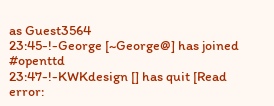as Guest3564
23:45-!-George [~George@] has joined #openttd
23:47-!-KWKdesign [] has quit [Read error: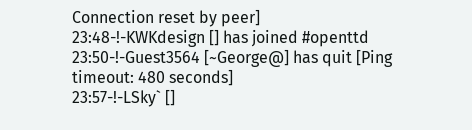Connection reset by peer]
23:48-!-KWKdesign [] has joined #openttd
23:50-!-Guest3564 [~George@] has quit [Ping timeout: 480 seconds]
23:57-!-LSky` []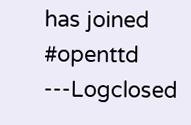has joined #openttd
---Logclosed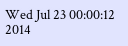Wed Jul 23 00:00:12 2014